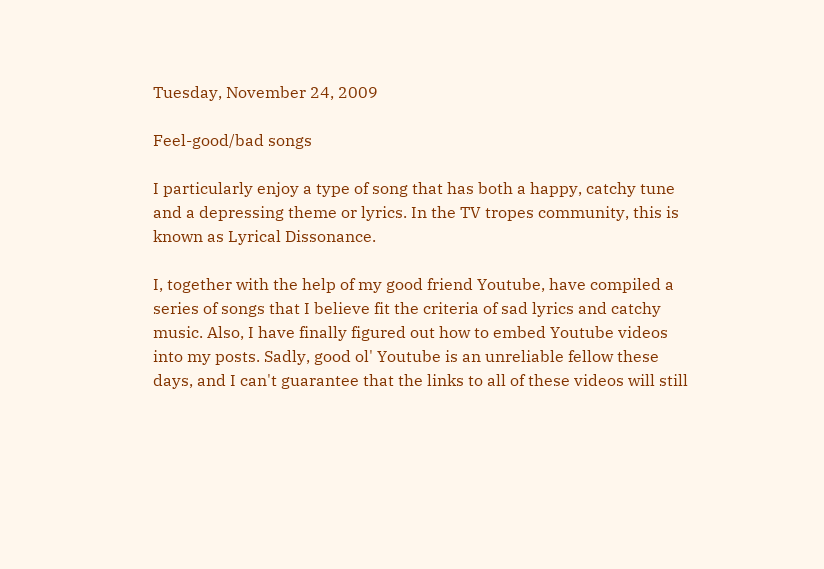Tuesday, November 24, 2009

Feel-good/bad songs

I particularly enjoy a type of song that has both a happy, catchy tune and a depressing theme or lyrics. In the TV tropes community, this is known as Lyrical Dissonance.

I, together with the help of my good friend Youtube, have compiled a series of songs that I believe fit the criteria of sad lyrics and catchy music. Also, I have finally figured out how to embed Youtube videos into my posts. Sadly, good ol' Youtube is an unreliable fellow these days, and I can't guarantee that the links to all of these videos will still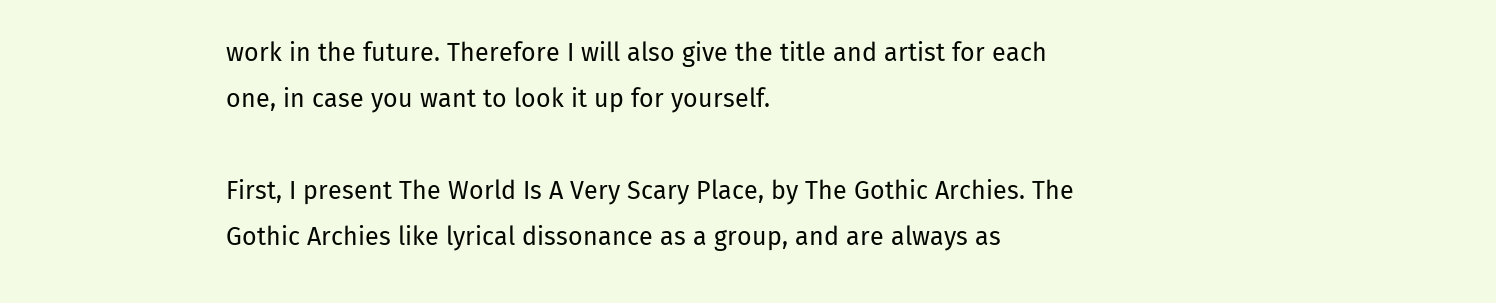work in the future. Therefore I will also give the title and artist for each one, in case you want to look it up for yourself.

First, I present The World Is A Very Scary Place, by The Gothic Archies. The Gothic Archies like lyrical dissonance as a group, and are always as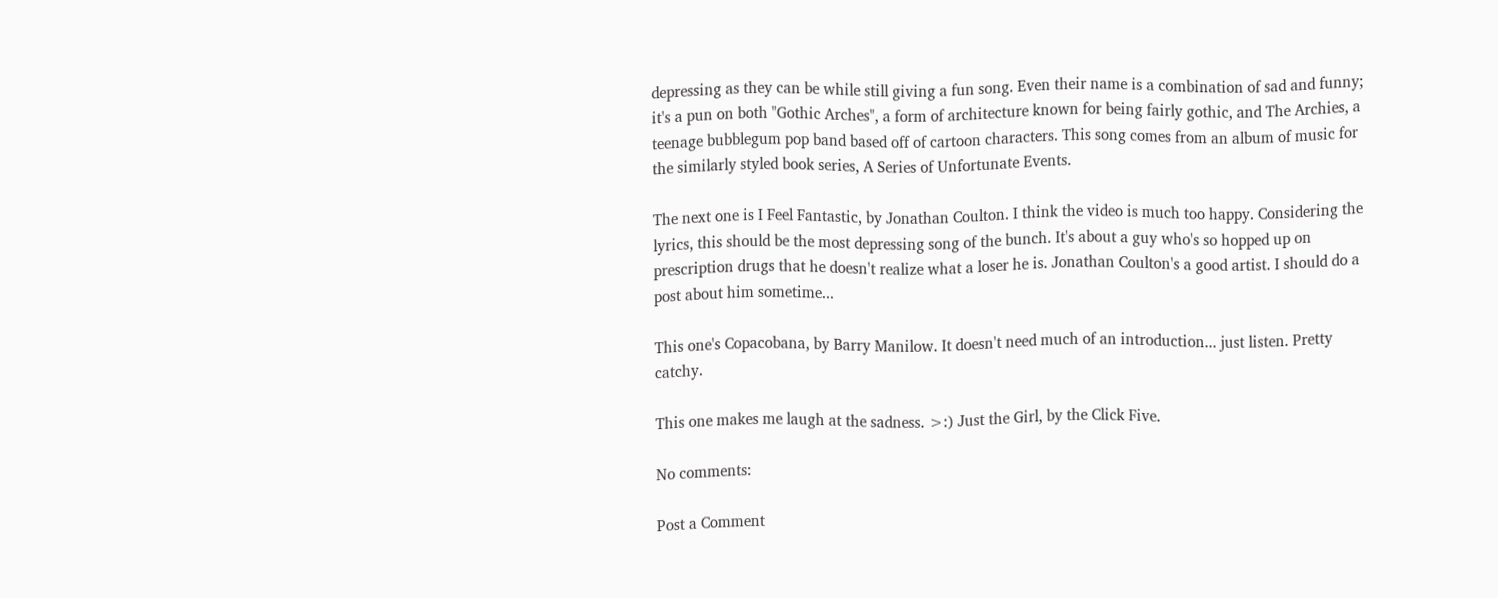depressing as they can be while still giving a fun song. Even their name is a combination of sad and funny; it's a pun on both "Gothic Arches", a form of architecture known for being fairly gothic, and The Archies, a teenage bubblegum pop band based off of cartoon characters. This song comes from an album of music for the similarly styled book series, A Series of Unfortunate Events.

The next one is I Feel Fantastic, by Jonathan Coulton. I think the video is much too happy. Considering the lyrics, this should be the most depressing song of the bunch. It's about a guy who's so hopped up on prescription drugs that he doesn't realize what a loser he is. Jonathan Coulton's a good artist. I should do a post about him sometime...

This one's Copacobana, by Barry Manilow. It doesn't need much of an introduction... just listen. Pretty catchy.

This one makes me laugh at the sadness. >:) Just the Girl, by the Click Five.

No comments:

Post a Comment